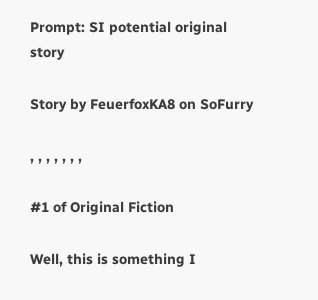Prompt: SI potential original story

Story by FeuerfoxKA8 on SoFurry

, , , , , , ,

#1 of Original Fiction

Well, this is something I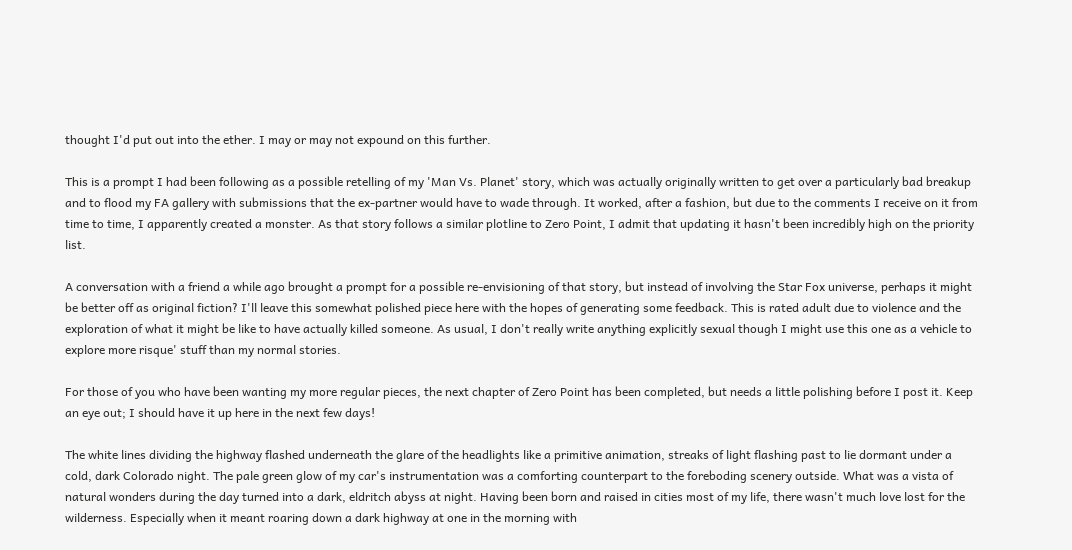thought I'd put out into the ether. I may or may not expound on this further.

This is a prompt I had been following as a possible retelling of my 'Man Vs. Planet' story, which was actually originally written to get over a particularly bad breakup and to flood my FA gallery with submissions that the ex-partner would have to wade through. It worked, after a fashion, but due to the comments I receive on it from time to time, I apparently created a monster. As that story follows a similar plotline to Zero Point, I admit that updating it hasn't been incredibly high on the priority list.

A conversation with a friend a while ago brought a prompt for a possible re-envisioning of that story, but instead of involving the Star Fox universe, perhaps it might be better off as original fiction? I'll leave this somewhat polished piece here with the hopes of generating some feedback. This is rated adult due to violence and the exploration of what it might be like to have actually killed someone. As usual, I don't really write anything explicitly sexual though I might use this one as a vehicle to explore more risque' stuff than my normal stories.

For those of you who have been wanting my more regular pieces, the next chapter of Zero Point has been completed, but needs a little polishing before I post it. Keep an eye out; I should have it up here in the next few days!

The white lines dividing the highway flashed underneath the glare of the headlights like a primitive animation, streaks of light flashing past to lie dormant under a cold, dark Colorado night. The pale green glow of my car's instrumentation was a comforting counterpart to the foreboding scenery outside. What was a vista of natural wonders during the day turned into a dark, eldritch abyss at night. Having been born and raised in cities most of my life, there wasn't much love lost for the wilderness. Especially when it meant roaring down a dark highway at one in the morning with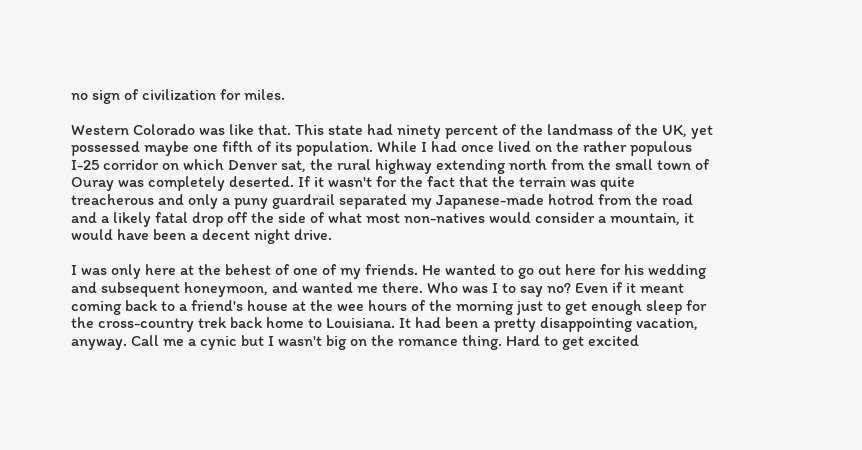no sign of civilization for miles.

Western Colorado was like that. This state had ninety percent of the landmass of the UK, yet possessed maybe one fifth of its population. While I had once lived on the rather populous I-25 corridor on which Denver sat, the rural highway extending north from the small town of Ouray was completely deserted. If it wasn't for the fact that the terrain was quite treacherous and only a puny guardrail separated my Japanese-made hotrod from the road and a likely fatal drop off the side of what most non-natives would consider a mountain, it would have been a decent night drive.

I was only here at the behest of one of my friends. He wanted to go out here for his wedding and subsequent honeymoon, and wanted me there. Who was I to say no? Even if it meant coming back to a friend's house at the wee hours of the morning just to get enough sleep for the cross-country trek back home to Louisiana. It had been a pretty disappointing vacation, anyway. Call me a cynic but I wasn't big on the romance thing. Hard to get excited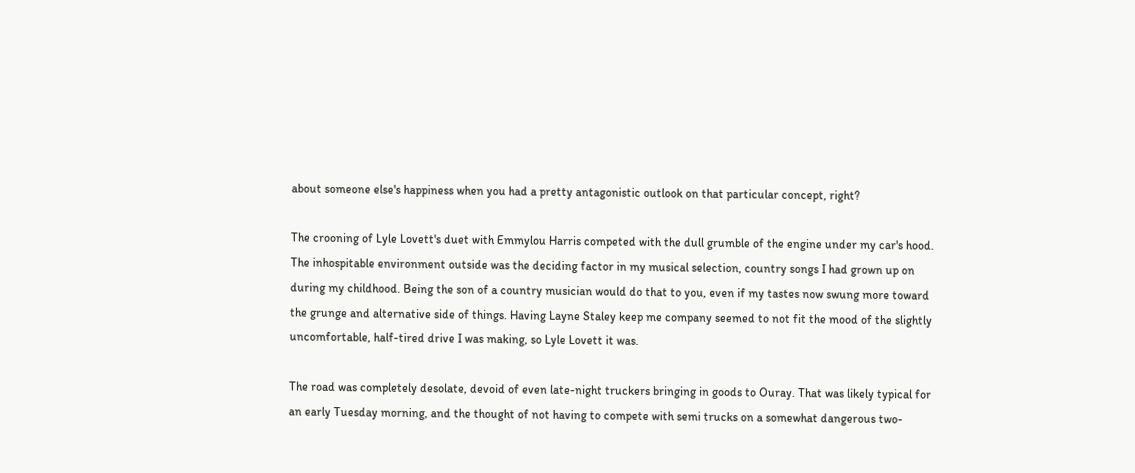about someone else's happiness when you had a pretty antagonistic outlook on that particular concept, right?

The crooning of Lyle Lovett's duet with Emmylou Harris competed with the dull grumble of the engine under my car's hood. The inhospitable environment outside was the deciding factor in my musical selection, country songs I had grown up on during my childhood. Being the son of a country musician would do that to you, even if my tastes now swung more toward the grunge and alternative side of things. Having Layne Staley keep me company seemed to not fit the mood of the slightly uncomfortable, half-tired drive I was making, so Lyle Lovett it was.

The road was completely desolate, devoid of even late-night truckers bringing in goods to Ouray. That was likely typical for an early Tuesday morning, and the thought of not having to compete with semi trucks on a somewhat dangerous two-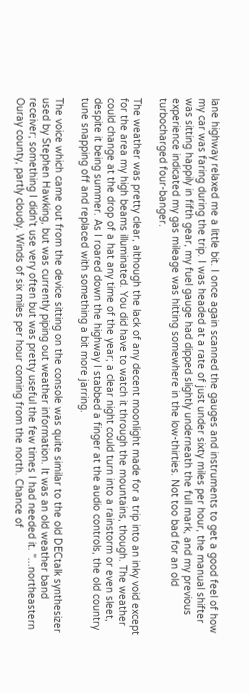lane highway relaxed me a little bit. I once again scanned the gauges and instruments to get a good feel of how my car was faring during the trip. I was headed at a rate of just under sixty miles per hour, the manual shifter was sitting happily in fifth gear, my fuel gauge had dipped slightly underneath the full mark, and my previous experience indicated my gas mileage was hitting somewhere in the low-thirties. Not too bad for an old turbocharged four-banger.

The weather was pretty clear, although the lack of any decent moonlight made for a trip into an inky void except for the area my high beams illuminated. You did have to watch it through the mountains, though. The weather could change at the drop of a hat any time of the year; a clear night could turn into a rainstorm or even sleet, despite it being summer. As I roared down the highway I stabbed a finger at the audio controls, the old country tune snapping off and replaced with something a bit more jarring.

The voice which came out from the device sitting on the console was quite similar to the old DECtalk synthesizer used by Stephen Hawking, but was currently piping out weather information. It was an old weather band receiver; something I didn't use very often but was pretty useful the few times I had needed it. "...northeastern Ouray county, partly cloudy. Winds of six miles per hour coming from the north. Chance of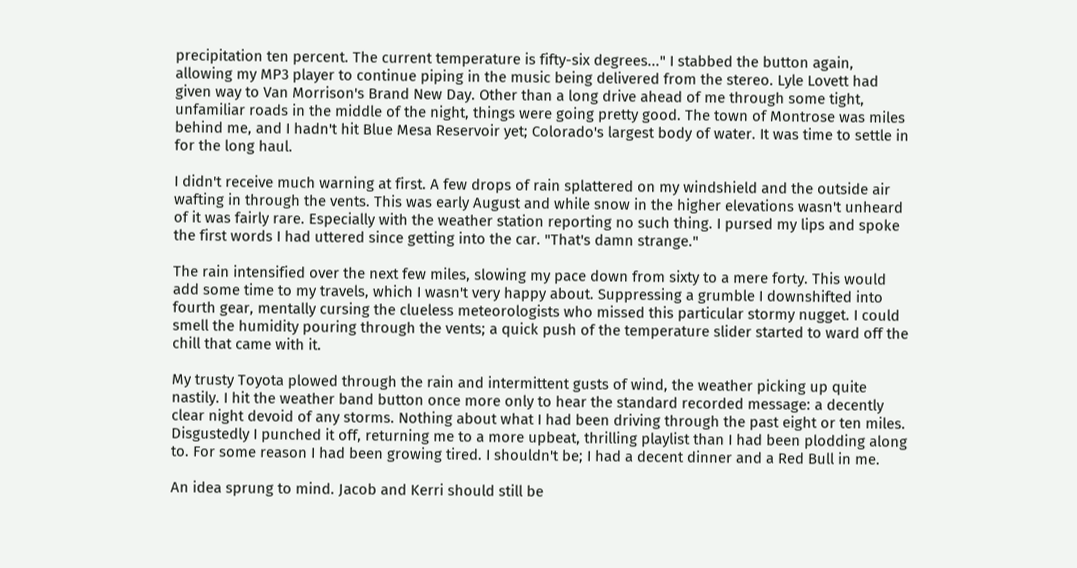precipitation ten percent. The current temperature is fifty-six degrees..." I stabbed the button again, allowing my MP3 player to continue piping in the music being delivered from the stereo. Lyle Lovett had given way to Van Morrison's Brand New Day. Other than a long drive ahead of me through some tight, unfamiliar roads in the middle of the night, things were going pretty good. The town of Montrose was miles behind me, and I hadn't hit Blue Mesa Reservoir yet; Colorado's largest body of water. It was time to settle in for the long haul.

I didn't receive much warning at first. A few drops of rain splattered on my windshield and the outside air wafting in through the vents. This was early August and while snow in the higher elevations wasn't unheard of it was fairly rare. Especially with the weather station reporting no such thing. I pursed my lips and spoke the first words I had uttered since getting into the car. "That's damn strange."

The rain intensified over the next few miles, slowing my pace down from sixty to a mere forty. This would add some time to my travels, which I wasn't very happy about. Suppressing a grumble I downshifted into fourth gear, mentally cursing the clueless meteorologists who missed this particular stormy nugget. I could smell the humidity pouring through the vents; a quick push of the temperature slider started to ward off the chill that came with it.

My trusty Toyota plowed through the rain and intermittent gusts of wind, the weather picking up quite nastily. I hit the weather band button once more only to hear the standard recorded message: a decently clear night devoid of any storms. Nothing about what I had been driving through the past eight or ten miles. Disgustedly I punched it off, returning me to a more upbeat, thrilling playlist than I had been plodding along to. For some reason I had been growing tired. I shouldn't be; I had a decent dinner and a Red Bull in me.

An idea sprung to mind. Jacob and Kerri should still be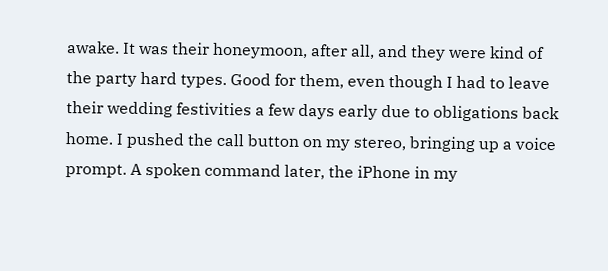awake. It was their honeymoon, after all, and they were kind of the party hard types. Good for them, even though I had to leave their wedding festivities a few days early due to obligations back home. I pushed the call button on my stereo, bringing up a voice prompt. A spoken command later, the iPhone in my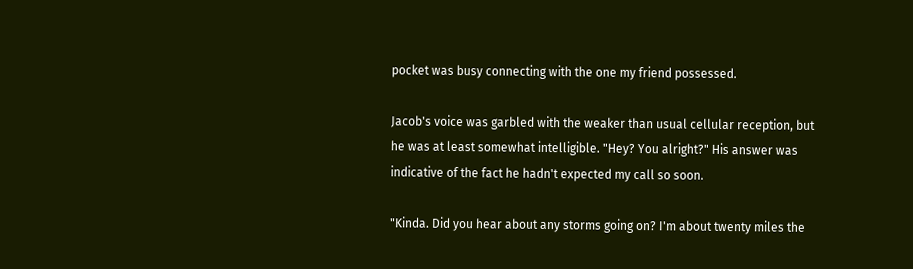pocket was busy connecting with the one my friend possessed.

Jacob's voice was garbled with the weaker than usual cellular reception, but he was at least somewhat intelligible. "Hey? You alright?" His answer was indicative of the fact he hadn't expected my call so soon.

"Kinda. Did you hear about any storms going on? I'm about twenty miles the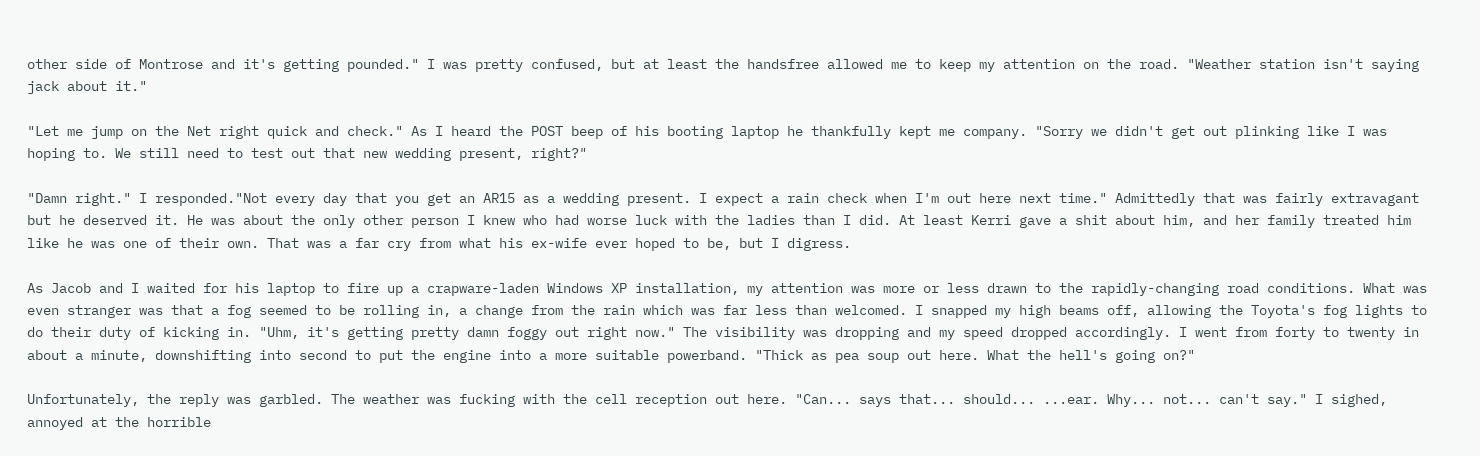other side of Montrose and it's getting pounded." I was pretty confused, but at least the handsfree allowed me to keep my attention on the road. "Weather station isn't saying jack about it."

"Let me jump on the Net right quick and check." As I heard the POST beep of his booting laptop he thankfully kept me company. "Sorry we didn't get out plinking like I was hoping to. We still need to test out that new wedding present, right?"

"Damn right." I responded."Not every day that you get an AR15 as a wedding present. I expect a rain check when I'm out here next time." Admittedly that was fairly extravagant but he deserved it. He was about the only other person I knew who had worse luck with the ladies than I did. At least Kerri gave a shit about him, and her family treated him like he was one of their own. That was a far cry from what his ex-wife ever hoped to be, but I digress.

As Jacob and I waited for his laptop to fire up a crapware-laden Windows XP installation, my attention was more or less drawn to the rapidly-changing road conditions. What was even stranger was that a fog seemed to be rolling in, a change from the rain which was far less than welcomed. I snapped my high beams off, allowing the Toyota's fog lights to do their duty of kicking in. "Uhm, it's getting pretty damn foggy out right now." The visibility was dropping and my speed dropped accordingly. I went from forty to twenty in about a minute, downshifting into second to put the engine into a more suitable powerband. "Thick as pea soup out here. What the hell's going on?"

Unfortunately, the reply was garbled. The weather was fucking with the cell reception out here. "Can... says that... should... ...ear. Why... not... can't say." I sighed, annoyed at the horrible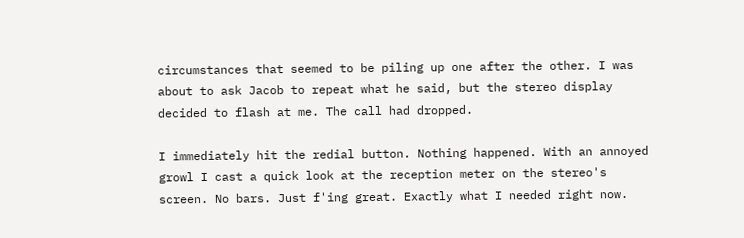circumstances that seemed to be piling up one after the other. I was about to ask Jacob to repeat what he said, but the stereo display decided to flash at me. The call had dropped.

I immediately hit the redial button. Nothing happened. With an annoyed growl I cast a quick look at the reception meter on the stereo's screen. No bars. Just f'ing great. Exactly what I needed right now.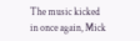The music kicked in once again, Mick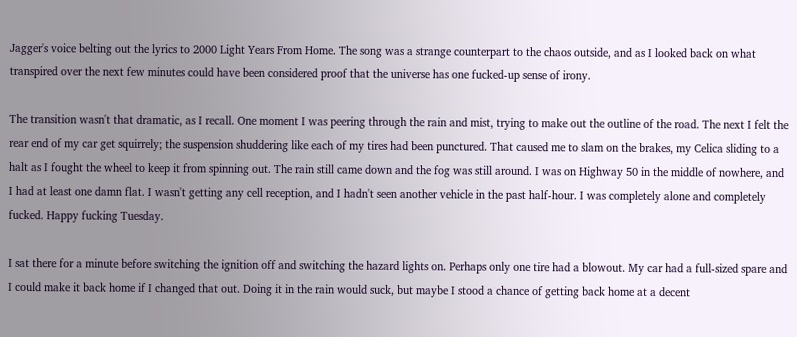Jagger's voice belting out the lyrics to 2000 Light Years From Home. The song was a strange counterpart to the chaos outside, and as I looked back on what transpired over the next few minutes could have been considered proof that the universe has one fucked-up sense of irony.

The transition wasn't that dramatic, as I recall. One moment I was peering through the rain and mist, trying to make out the outline of the road. The next I felt the rear end of my car get squirrely; the suspension shuddering like each of my tires had been punctured. That caused me to slam on the brakes, my Celica sliding to a halt as I fought the wheel to keep it from spinning out. The rain still came down and the fog was still around. I was on Highway 50 in the middle of nowhere, and I had at least one damn flat. I wasn't getting any cell reception, and I hadn't seen another vehicle in the past half-hour. I was completely alone and completely fucked. Happy fucking Tuesday.

I sat there for a minute before switching the ignition off and switching the hazard lights on. Perhaps only one tire had a blowout. My car had a full-sized spare and I could make it back home if I changed that out. Doing it in the rain would suck, but maybe I stood a chance of getting back home at a decent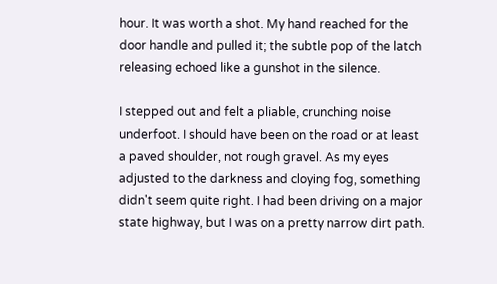hour. It was worth a shot. My hand reached for the door handle and pulled it; the subtle pop of the latch releasing echoed like a gunshot in the silence.

I stepped out and felt a pliable, crunching noise underfoot. I should have been on the road or at least a paved shoulder, not rough gravel. As my eyes adjusted to the darkness and cloying fog, something didn't seem quite right. I had been driving on a major state highway, but I was on a pretty narrow dirt path.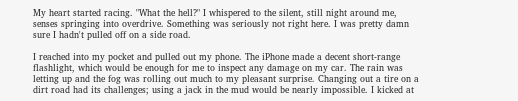My heart started racing. "What the hell?" I whispered to the silent, still night around me, senses springing into overdrive. Something was seriously not right here. I was pretty damn sure I hadn't pulled off on a side road.

I reached into my pocket and pulled out my phone. The iPhone made a decent short-range flashlight, which would be enough for me to inspect any damage on my car. The rain was letting up and the fog was rolling out much to my pleasant surprise. Changing out a tire on a dirt road had its challenges; using a jack in the mud would be nearly impossible. I kicked at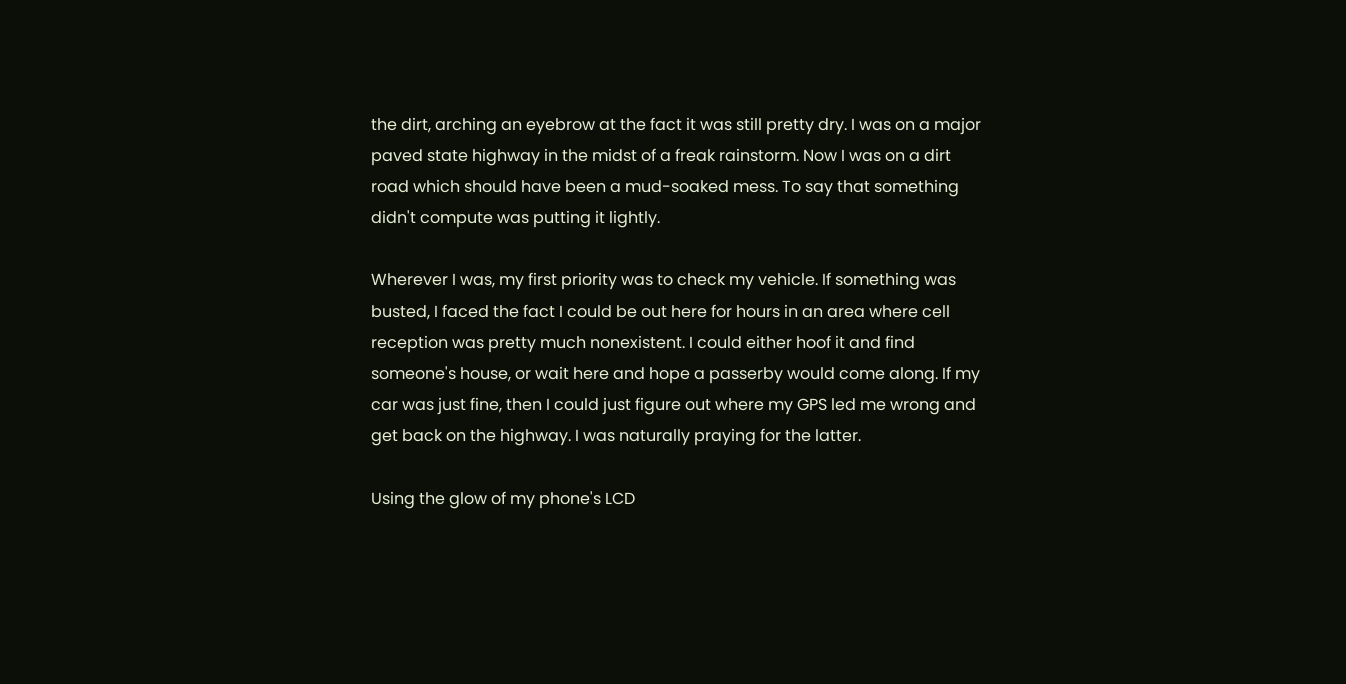the dirt, arching an eyebrow at the fact it was still pretty dry. I was on a major paved state highway in the midst of a freak rainstorm. Now I was on a dirt road which should have been a mud-soaked mess. To say that something didn't compute was putting it lightly.

Wherever I was, my first priority was to check my vehicle. If something was busted, I faced the fact I could be out here for hours in an area where cell reception was pretty much nonexistent. I could either hoof it and find someone's house, or wait here and hope a passerby would come along. If my car was just fine, then I could just figure out where my GPS led me wrong and get back on the highway. I was naturally praying for the latter.

Using the glow of my phone's LCD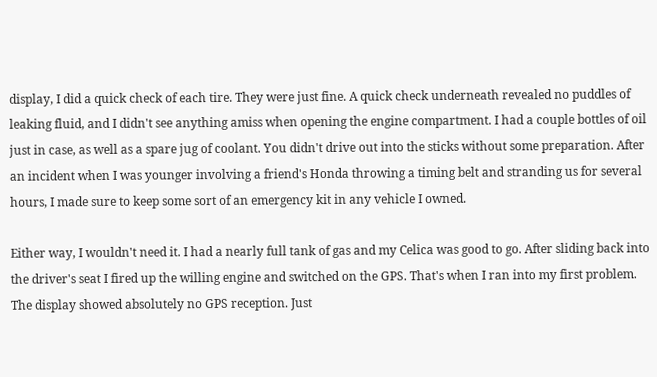display, I did a quick check of each tire. They were just fine. A quick check underneath revealed no puddles of leaking fluid, and I didn't see anything amiss when opening the engine compartment. I had a couple bottles of oil just in case, as well as a spare jug of coolant. You didn't drive out into the sticks without some preparation. After an incident when I was younger involving a friend's Honda throwing a timing belt and stranding us for several hours, I made sure to keep some sort of an emergency kit in any vehicle I owned.

Either way, I wouldn't need it. I had a nearly full tank of gas and my Celica was good to go. After sliding back into the driver's seat I fired up the willing engine and switched on the GPS. That's when I ran into my first problem. The display showed absolutely no GPS reception. Just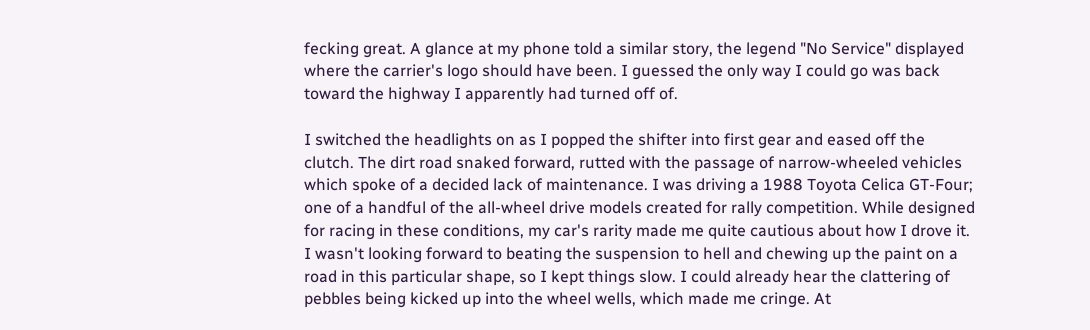fecking great. A glance at my phone told a similar story, the legend "No Service" displayed where the carrier's logo should have been. I guessed the only way I could go was back toward the highway I apparently had turned off of.

I switched the headlights on as I popped the shifter into first gear and eased off the clutch. The dirt road snaked forward, rutted with the passage of narrow-wheeled vehicles which spoke of a decided lack of maintenance. I was driving a 1988 Toyota Celica GT-Four; one of a handful of the all-wheel drive models created for rally competition. While designed for racing in these conditions, my car's rarity made me quite cautious about how I drove it. I wasn't looking forward to beating the suspension to hell and chewing up the paint on a road in this particular shape, so I kept things slow. I could already hear the clattering of pebbles being kicked up into the wheel wells, which made me cringe. At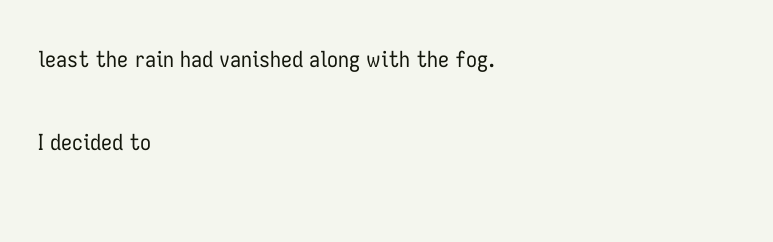least the rain had vanished along with the fog.

I decided to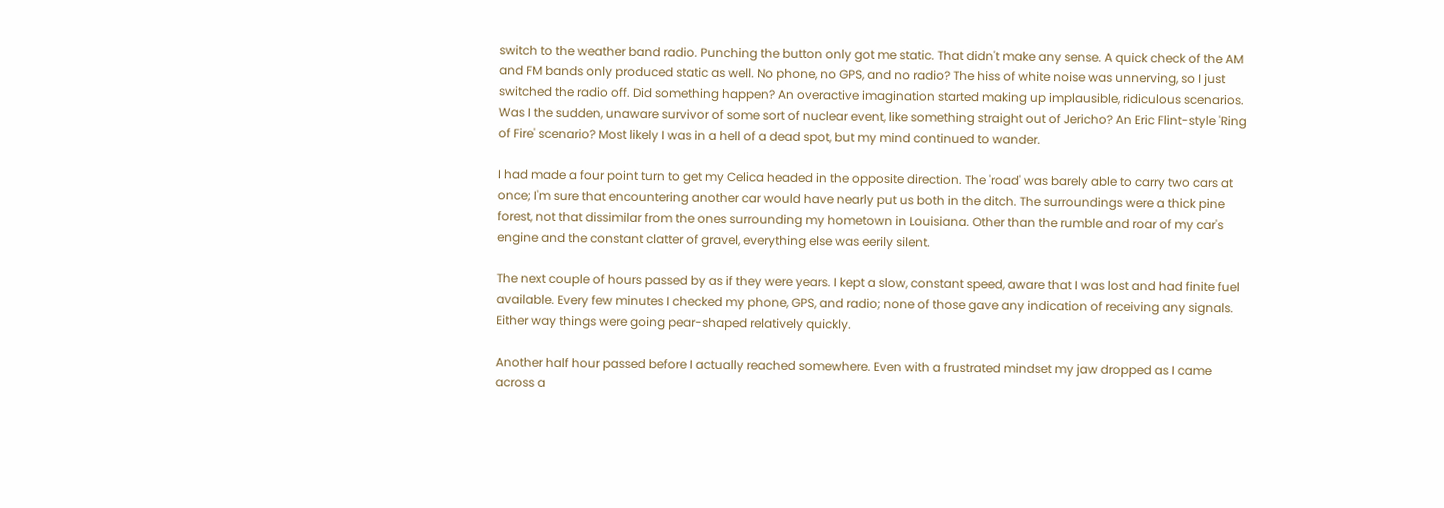switch to the weather band radio. Punching the button only got me static. That didn't make any sense. A quick check of the AM and FM bands only produced static as well. No phone, no GPS, and no radio? The hiss of white noise was unnerving, so I just switched the radio off. Did something happen? An overactive imagination started making up implausible, ridiculous scenarios. Was I the sudden, unaware survivor of some sort of nuclear event, like something straight out of Jericho? An Eric Flint-style 'Ring of Fire' scenario? Most likely I was in a hell of a dead spot, but my mind continued to wander.

I had made a four point turn to get my Celica headed in the opposite direction. The 'road' was barely able to carry two cars at once; I'm sure that encountering another car would have nearly put us both in the ditch. The surroundings were a thick pine forest, not that dissimilar from the ones surrounding my hometown in Louisiana. Other than the rumble and roar of my car's engine and the constant clatter of gravel, everything else was eerily silent.

The next couple of hours passed by as if they were years. I kept a slow, constant speed, aware that I was lost and had finite fuel available. Every few minutes I checked my phone, GPS, and radio; none of those gave any indication of receiving any signals. Either way things were going pear-shaped relatively quickly.

Another half hour passed before I actually reached somewhere. Even with a frustrated mindset my jaw dropped as I came across a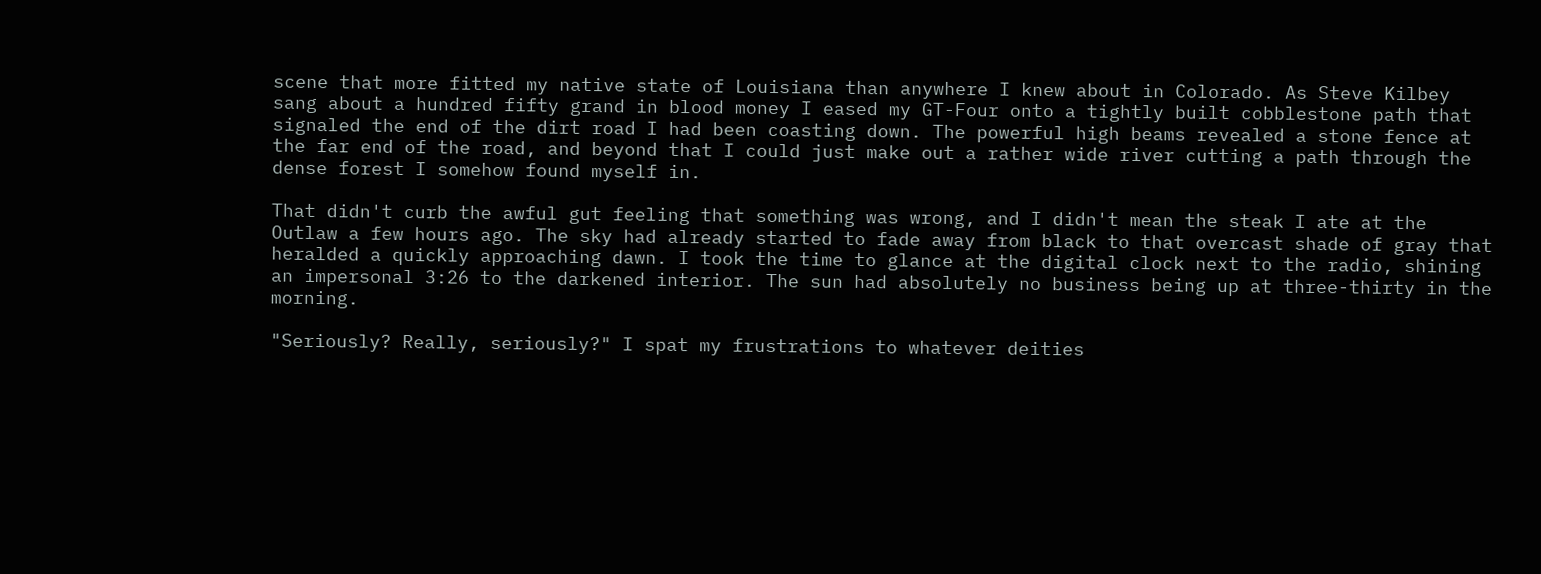scene that more fitted my native state of Louisiana than anywhere I knew about in Colorado. As Steve Kilbey sang about a hundred fifty grand in blood money I eased my GT-Four onto a tightly built cobblestone path that signaled the end of the dirt road I had been coasting down. The powerful high beams revealed a stone fence at the far end of the road, and beyond that I could just make out a rather wide river cutting a path through the dense forest I somehow found myself in.

That didn't curb the awful gut feeling that something was wrong, and I didn't mean the steak I ate at the Outlaw a few hours ago. The sky had already started to fade away from black to that overcast shade of gray that heralded a quickly approaching dawn. I took the time to glance at the digital clock next to the radio, shining an impersonal 3:26 to the darkened interior. The sun had absolutely no business being up at three-thirty in the morning.

"Seriously? Really, seriously?" I spat my frustrations to whatever deities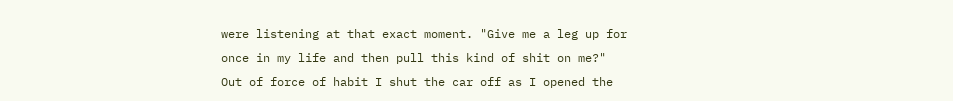were listening at that exact moment. "Give me a leg up for once in my life and then pull this kind of shit on me?" Out of force of habit I shut the car off as I opened the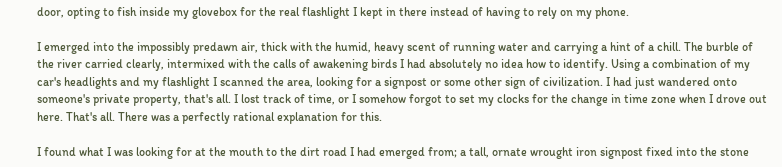door, opting to fish inside my glovebox for the real flashlight I kept in there instead of having to rely on my phone.

I emerged into the impossibly predawn air, thick with the humid, heavy scent of running water and carrying a hint of a chill. The burble of the river carried clearly, intermixed with the calls of awakening birds I had absolutely no idea how to identify. Using a combination of my car's headlights and my flashlight I scanned the area, looking for a signpost or some other sign of civilization. I had just wandered onto someone's private property, that's all. I lost track of time, or I somehow forgot to set my clocks for the change in time zone when I drove out here. That's all. There was a perfectly rational explanation for this.

I found what I was looking for at the mouth to the dirt road I had emerged from; a tall, ornate wrought iron signpost fixed into the stone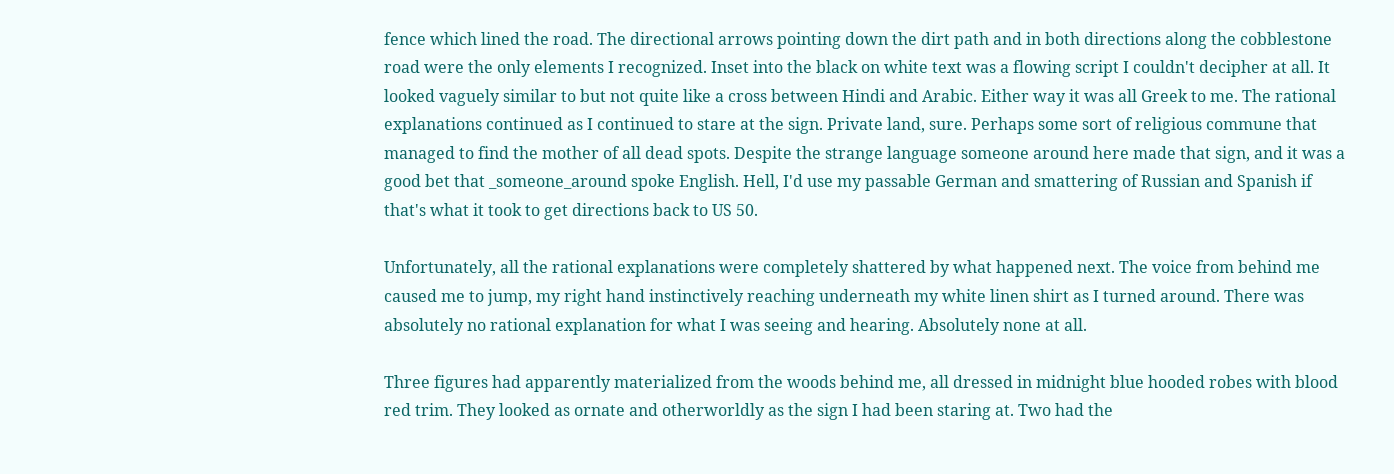fence which lined the road. The directional arrows pointing down the dirt path and in both directions along the cobblestone road were the only elements I recognized. Inset into the black on white text was a flowing script I couldn't decipher at all. It looked vaguely similar to but not quite like a cross between Hindi and Arabic. Either way it was all Greek to me. The rational explanations continued as I continued to stare at the sign. Private land, sure. Perhaps some sort of religious commune that managed to find the mother of all dead spots. Despite the strange language someone around here made that sign, and it was a good bet that _someone_around spoke English. Hell, I'd use my passable German and smattering of Russian and Spanish if that's what it took to get directions back to US 50.

Unfortunately, all the rational explanations were completely shattered by what happened next. The voice from behind me caused me to jump, my right hand instinctively reaching underneath my white linen shirt as I turned around. There was absolutely no rational explanation for what I was seeing and hearing. Absolutely none at all.

Three figures had apparently materialized from the woods behind me, all dressed in midnight blue hooded robes with blood red trim. They looked as ornate and otherworldly as the sign I had been staring at. Two had the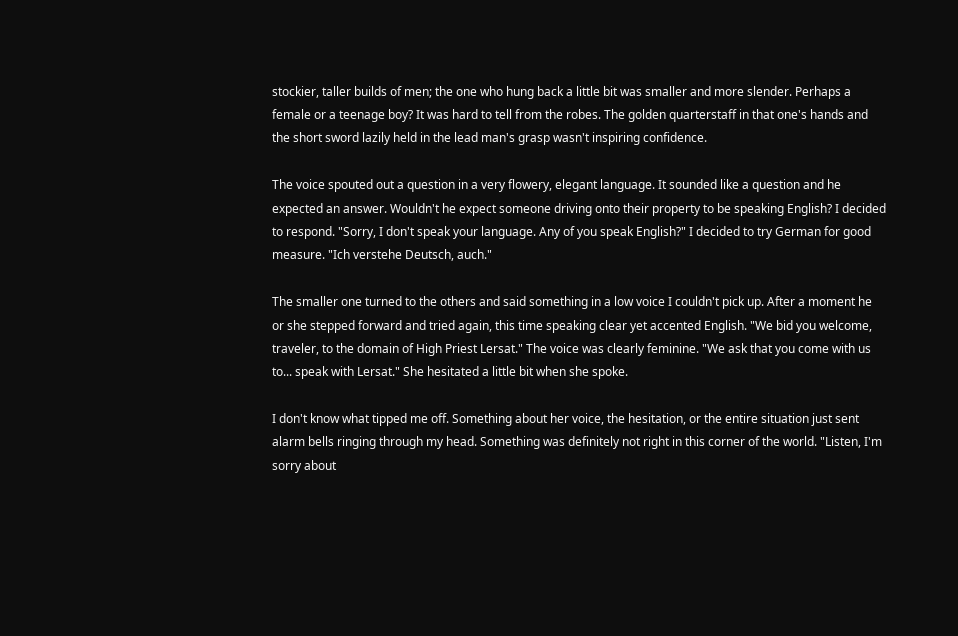stockier, taller builds of men; the one who hung back a little bit was smaller and more slender. Perhaps a female or a teenage boy? It was hard to tell from the robes. The golden quarterstaff in that one's hands and the short sword lazily held in the lead man's grasp wasn't inspiring confidence.

The voice spouted out a question in a very flowery, elegant language. It sounded like a question and he expected an answer. Wouldn't he expect someone driving onto their property to be speaking English? I decided to respond. "Sorry, I don't speak your language. Any of you speak English?" I decided to try German for good measure. "Ich verstehe Deutsch, auch."

The smaller one turned to the others and said something in a low voice I couldn't pick up. After a moment he or she stepped forward and tried again, this time speaking clear yet accented English. "We bid you welcome, traveler, to the domain of High Priest Lersat." The voice was clearly feminine. "We ask that you come with us to... speak with Lersat." She hesitated a little bit when she spoke.

I don't know what tipped me off. Something about her voice, the hesitation, or the entire situation just sent alarm bells ringing through my head. Something was definitely not right in this corner of the world. "Listen, I'm sorry about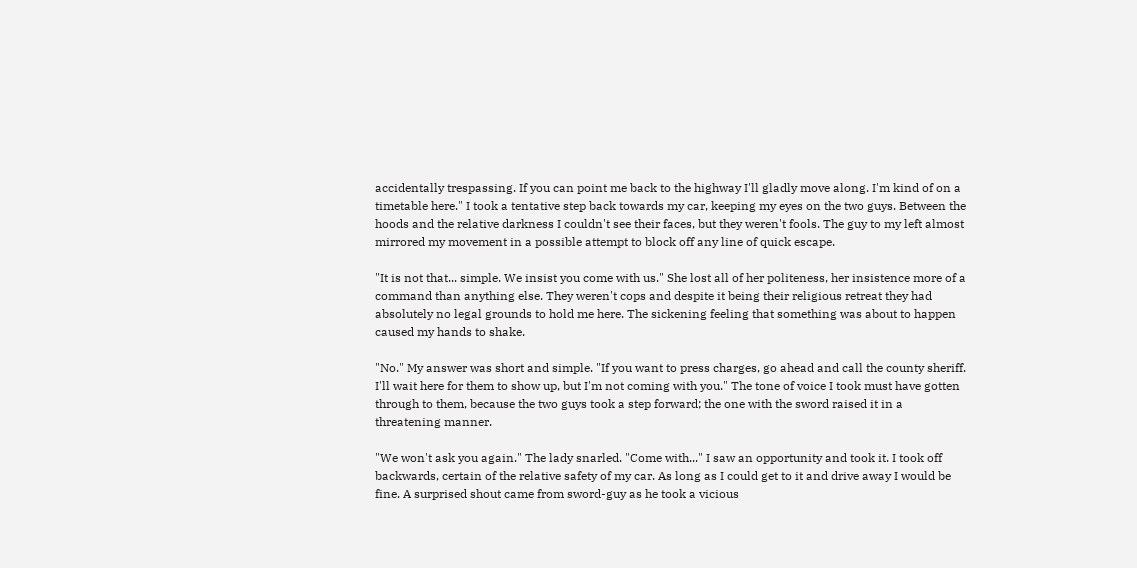accidentally trespassing. If you can point me back to the highway I'll gladly move along. I'm kind of on a timetable here." I took a tentative step back towards my car, keeping my eyes on the two guys. Between the hoods and the relative darkness I couldn't see their faces, but they weren't fools. The guy to my left almost mirrored my movement in a possible attempt to block off any line of quick escape.

"It is not that... simple. We insist you come with us." She lost all of her politeness, her insistence more of a command than anything else. They weren't cops and despite it being their religious retreat they had absolutely no legal grounds to hold me here. The sickening feeling that something was about to happen caused my hands to shake.

"No." My answer was short and simple. "If you want to press charges, go ahead and call the county sheriff. I'll wait here for them to show up, but I'm not coming with you." The tone of voice I took must have gotten through to them, because the two guys took a step forward; the one with the sword raised it in a threatening manner.

"We won't ask you again." The lady snarled. "Come with..." I saw an opportunity and took it. I took off backwards, certain of the relative safety of my car. As long as I could get to it and drive away I would be fine. A surprised shout came from sword-guy as he took a vicious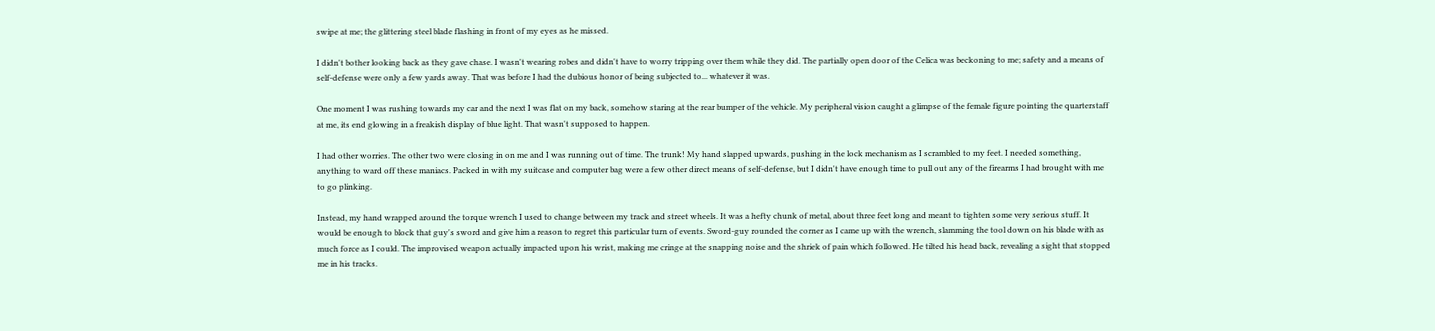swipe at me; the glittering steel blade flashing in front of my eyes as he missed.

I didn't bother looking back as they gave chase. I wasn't wearing robes and didn't have to worry tripping over them while they did. The partially open door of the Celica was beckoning to me; safety and a means of self-defense were only a few yards away. That was before I had the dubious honor of being subjected to... whatever it was.

One moment I was rushing towards my car and the next I was flat on my back, somehow staring at the rear bumper of the vehicle. My peripheral vision caught a glimpse of the female figure pointing the quarterstaff at me, its end glowing in a freakish display of blue light. That wasn't supposed to happen.

I had other worries. The other two were closing in on me and I was running out of time. The trunk! My hand slapped upwards, pushing in the lock mechanism as I scrambled to my feet. I needed something, anything to ward off these maniacs. Packed in with my suitcase and computer bag were a few other direct means of self-defense, but I didn't have enough time to pull out any of the firearms I had brought with me to go plinking.

Instead, my hand wrapped around the torque wrench I used to change between my track and street wheels. It was a hefty chunk of metal, about three feet long and meant to tighten some very serious stuff. It would be enough to block that guy's sword and give him a reason to regret this particular turn of events. Sword-guy rounded the corner as I came up with the wrench, slamming the tool down on his blade with as much force as I could. The improvised weapon actually impacted upon his wrist, making me cringe at the snapping noise and the shriek of pain which followed. He tilted his head back, revealing a sight that stopped me in his tracks.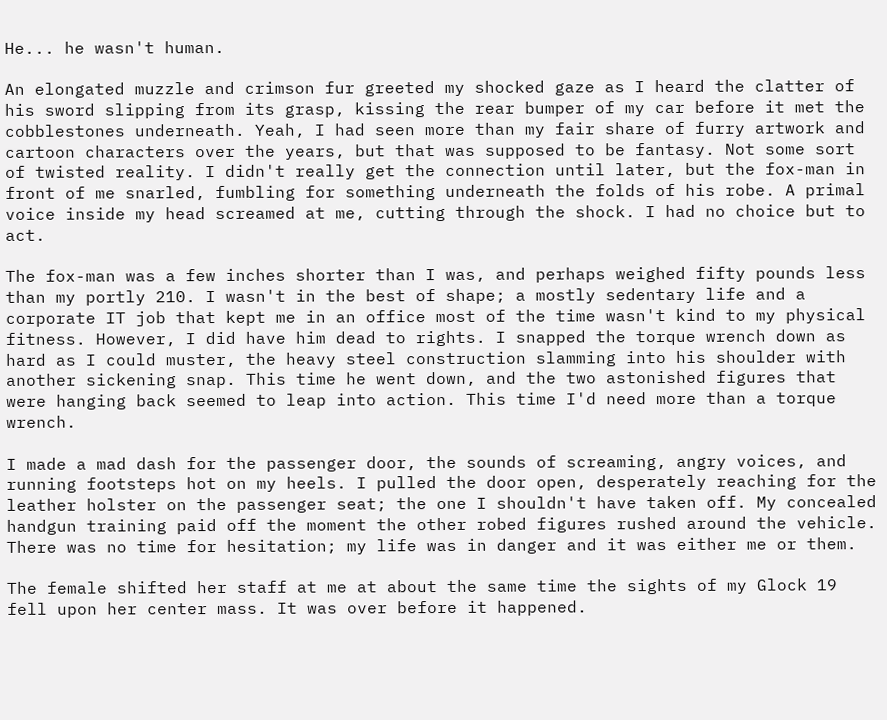He... he wasn't human.

An elongated muzzle and crimson fur greeted my shocked gaze as I heard the clatter of his sword slipping from its grasp, kissing the rear bumper of my car before it met the cobblestones underneath. Yeah, I had seen more than my fair share of furry artwork and cartoon characters over the years, but that was supposed to be fantasy. Not some sort of twisted reality. I didn't really get the connection until later, but the fox-man in front of me snarled, fumbling for something underneath the folds of his robe. A primal voice inside my head screamed at me, cutting through the shock. I had no choice but to act.

The fox-man was a few inches shorter than I was, and perhaps weighed fifty pounds less than my portly 210. I wasn't in the best of shape; a mostly sedentary life and a corporate IT job that kept me in an office most of the time wasn't kind to my physical fitness. However, I did have him dead to rights. I snapped the torque wrench down as hard as I could muster, the heavy steel construction slamming into his shoulder with another sickening snap. This time he went down, and the two astonished figures that were hanging back seemed to leap into action. This time I'd need more than a torque wrench.

I made a mad dash for the passenger door, the sounds of screaming, angry voices, and running footsteps hot on my heels. I pulled the door open, desperately reaching for the leather holster on the passenger seat; the one I shouldn't have taken off. My concealed handgun training paid off the moment the other robed figures rushed around the vehicle. There was no time for hesitation; my life was in danger and it was either me or them.

The female shifted her staff at me at about the same time the sights of my Glock 19 fell upon her center mass. It was over before it happened.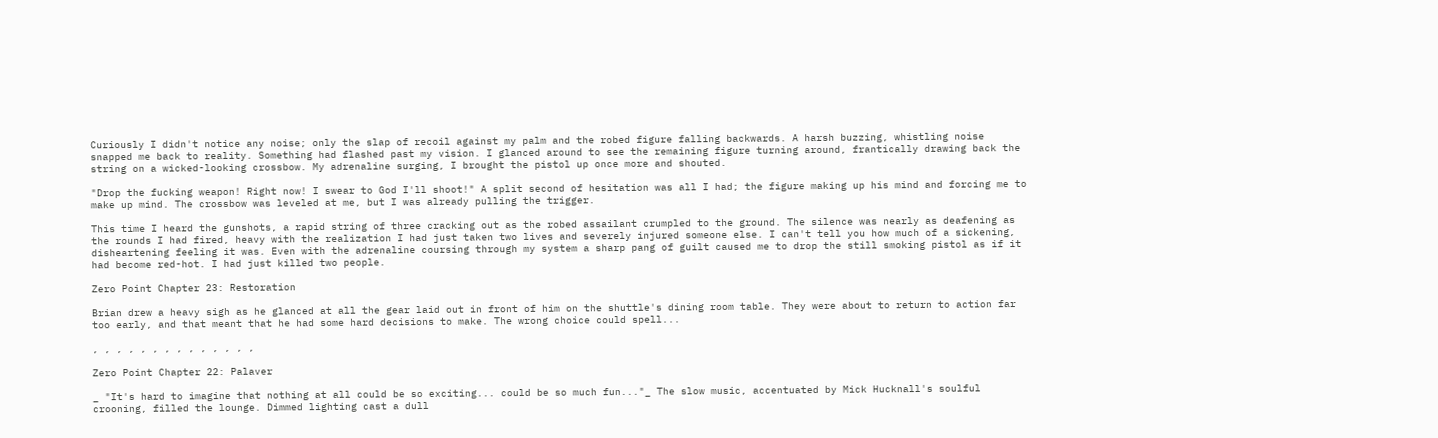Curiously I didn't notice any noise; only the slap of recoil against my palm and the robed figure falling backwards. A harsh buzzing, whistling noise snapped me back to reality. Something had flashed past my vision. I glanced around to see the remaining figure turning around, frantically drawing back the string on a wicked-looking crossbow. My adrenaline surging, I brought the pistol up once more and shouted.

"Drop the fucking weapon! Right now! I swear to God I'll shoot!" A split second of hesitation was all I had; the figure making up his mind and forcing me to make up mind. The crossbow was leveled at me, but I was already pulling the trigger.

This time I heard the gunshots, a rapid string of three cracking out as the robed assailant crumpled to the ground. The silence was nearly as deafening as the rounds I had fired, heavy with the realization I had just taken two lives and severely injured someone else. I can't tell you how much of a sickening, disheartening feeling it was. Even with the adrenaline coursing through my system a sharp pang of guilt caused me to drop the still smoking pistol as if it had become red-hot. I had just killed two people.

Zero Point Chapter 23: Restoration

Brian drew a heavy sigh as he glanced at all the gear laid out in front of him on the shuttle's dining room table. They were about to return to action far too early, and that meant that he had some hard decisions to make. The wrong choice could spell...

, , , , , , , , , , , , , ,

Zero Point Chapter 22: Palaver

_ "It's hard to imagine that nothing at all could be so exciting... could be so much fun..."_ The slow music, accentuated by Mick Hucknall's soulful crooning, filled the lounge. Dimmed lighting cast a dull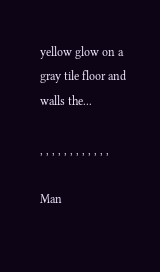yellow glow on a gray tile floor and walls the...

, , , , , , , , , , , ,

Man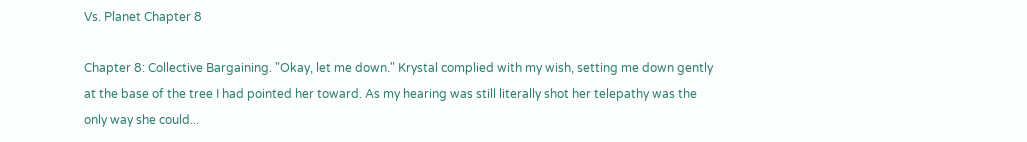Vs. Planet Chapter 8

Chapter 8: Collective Bargaining. "Okay, let me down." Krystal complied with my wish, setting me down gently at the base of the tree I had pointed her toward. As my hearing was still literally shot her telepathy was the only way she could...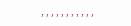, , , , , , , , , , ,